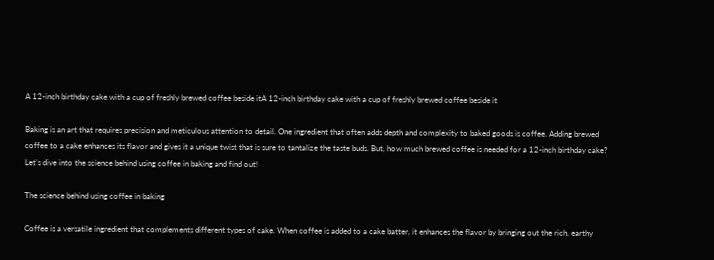A 12-inch birthday cake with a cup of freshly brewed coffee beside itA 12-inch birthday cake with a cup of freshly brewed coffee beside it

Baking is an art that requires precision and meticulous attention to detail. One ingredient that often adds depth and complexity to baked goods is coffee. Adding brewed coffee to a cake enhances its flavor and gives it a unique twist that is sure to tantalize the taste buds. But, how much brewed coffee is needed for a 12-inch birthday cake? Let’s dive into the science behind using coffee in baking and find out!

The science behind using coffee in baking

Coffee is a versatile ingredient that complements different types of cake. When coffee is added to a cake batter, it enhances the flavor by bringing out the rich, earthy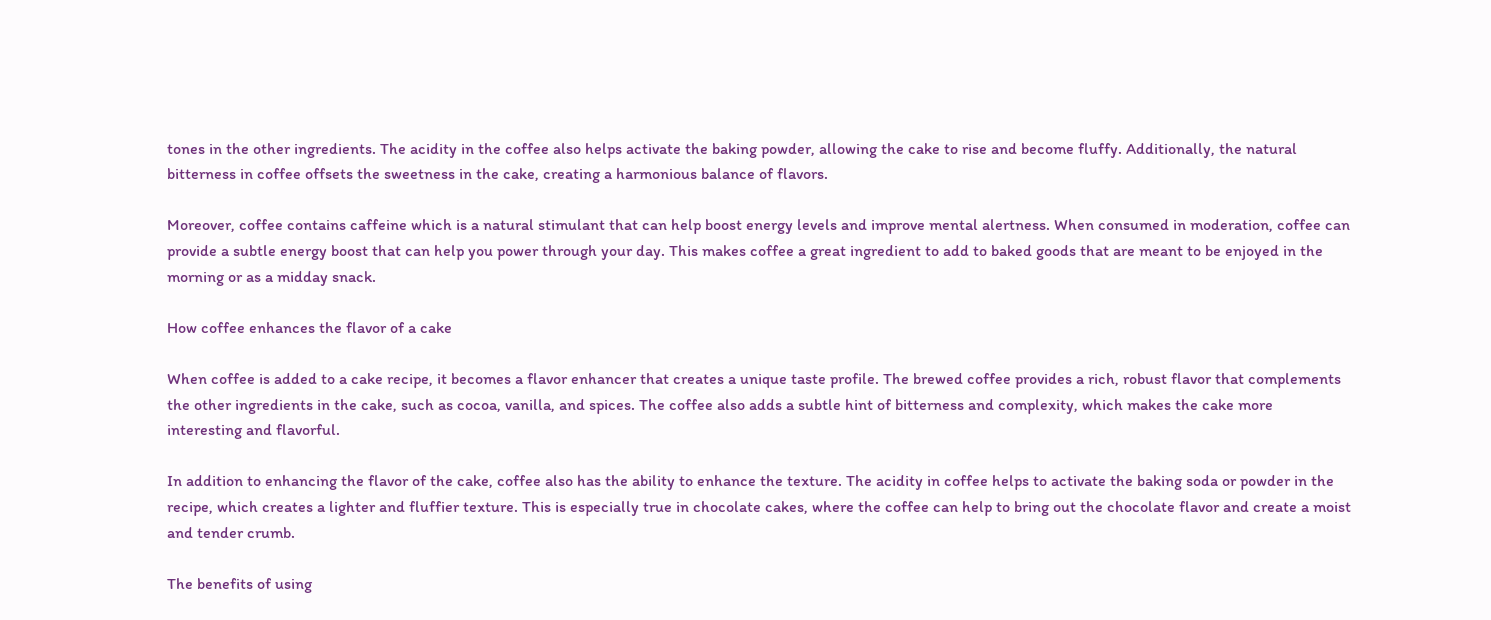tones in the other ingredients. The acidity in the coffee also helps activate the baking powder, allowing the cake to rise and become fluffy. Additionally, the natural bitterness in coffee offsets the sweetness in the cake, creating a harmonious balance of flavors.

Moreover, coffee contains caffeine which is a natural stimulant that can help boost energy levels and improve mental alertness. When consumed in moderation, coffee can provide a subtle energy boost that can help you power through your day. This makes coffee a great ingredient to add to baked goods that are meant to be enjoyed in the morning or as a midday snack.

How coffee enhances the flavor of a cake

When coffee is added to a cake recipe, it becomes a flavor enhancer that creates a unique taste profile. The brewed coffee provides a rich, robust flavor that complements the other ingredients in the cake, such as cocoa, vanilla, and spices. The coffee also adds a subtle hint of bitterness and complexity, which makes the cake more interesting and flavorful.

In addition to enhancing the flavor of the cake, coffee also has the ability to enhance the texture. The acidity in coffee helps to activate the baking soda or powder in the recipe, which creates a lighter and fluffier texture. This is especially true in chocolate cakes, where the coffee can help to bring out the chocolate flavor and create a moist and tender crumb.

The benefits of using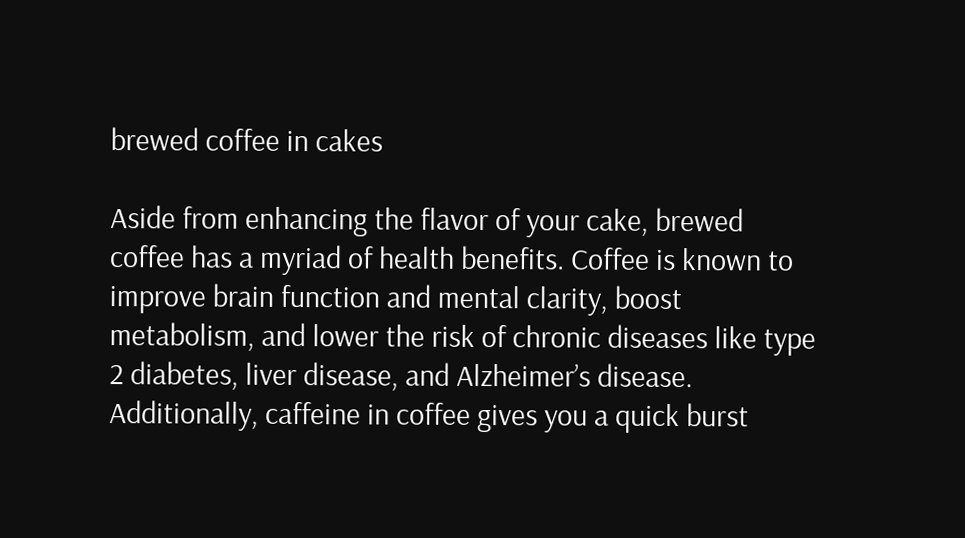brewed coffee in cakes

Aside from enhancing the flavor of your cake, brewed coffee has a myriad of health benefits. Coffee is known to improve brain function and mental clarity, boost metabolism, and lower the risk of chronic diseases like type 2 diabetes, liver disease, and Alzheimer’s disease. Additionally, caffeine in coffee gives you a quick burst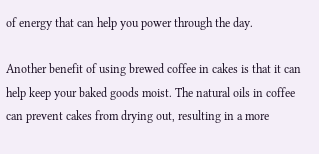of energy that can help you power through the day.

Another benefit of using brewed coffee in cakes is that it can help keep your baked goods moist. The natural oils in coffee can prevent cakes from drying out, resulting in a more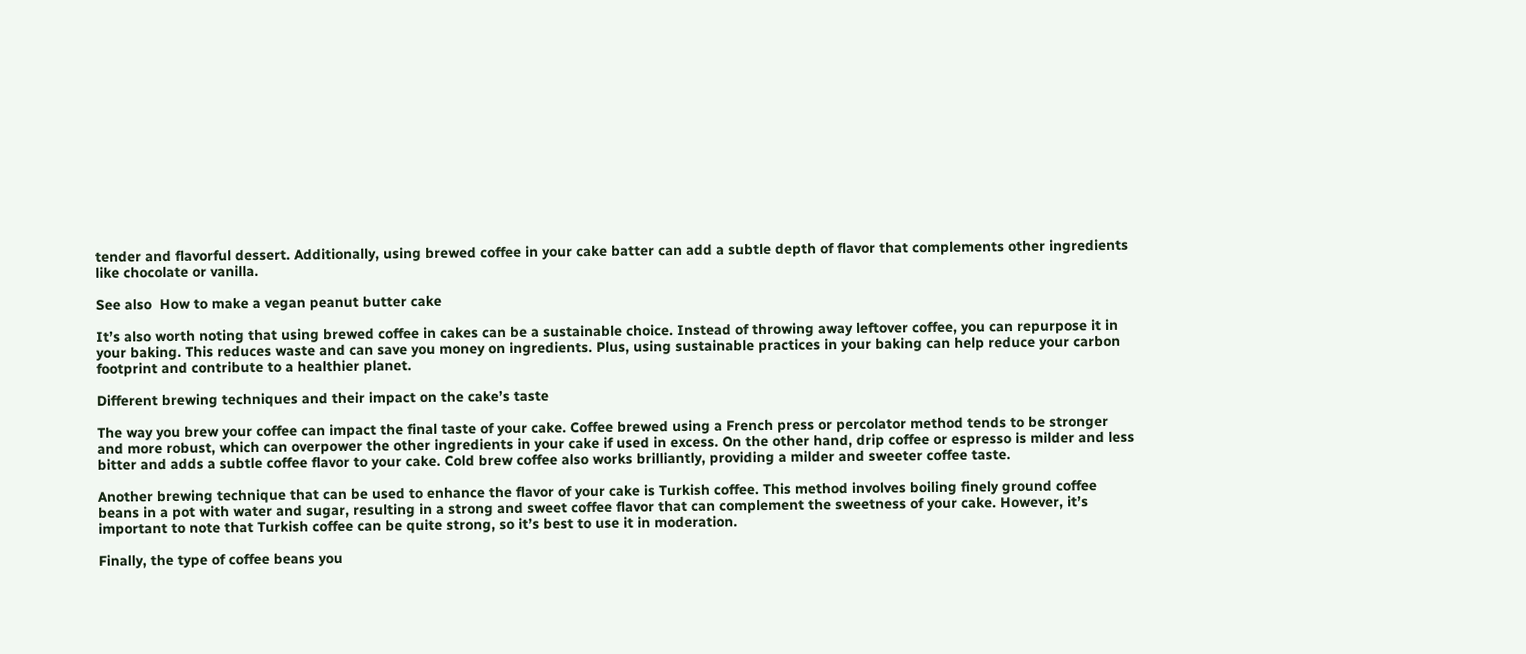tender and flavorful dessert. Additionally, using brewed coffee in your cake batter can add a subtle depth of flavor that complements other ingredients like chocolate or vanilla.

See also  How to make a vegan peanut butter cake

It’s also worth noting that using brewed coffee in cakes can be a sustainable choice. Instead of throwing away leftover coffee, you can repurpose it in your baking. This reduces waste and can save you money on ingredients. Plus, using sustainable practices in your baking can help reduce your carbon footprint and contribute to a healthier planet.

Different brewing techniques and their impact on the cake’s taste

The way you brew your coffee can impact the final taste of your cake. Coffee brewed using a French press or percolator method tends to be stronger and more robust, which can overpower the other ingredients in your cake if used in excess. On the other hand, drip coffee or espresso is milder and less bitter and adds a subtle coffee flavor to your cake. Cold brew coffee also works brilliantly, providing a milder and sweeter coffee taste.

Another brewing technique that can be used to enhance the flavor of your cake is Turkish coffee. This method involves boiling finely ground coffee beans in a pot with water and sugar, resulting in a strong and sweet coffee flavor that can complement the sweetness of your cake. However, it’s important to note that Turkish coffee can be quite strong, so it’s best to use it in moderation.

Finally, the type of coffee beans you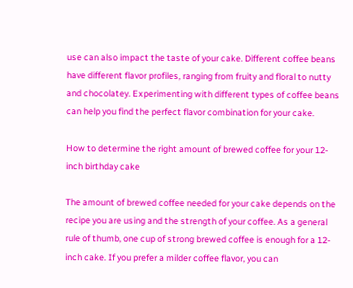use can also impact the taste of your cake. Different coffee beans have different flavor profiles, ranging from fruity and floral to nutty and chocolatey. Experimenting with different types of coffee beans can help you find the perfect flavor combination for your cake.

How to determine the right amount of brewed coffee for your 12-inch birthday cake

The amount of brewed coffee needed for your cake depends on the recipe you are using and the strength of your coffee. As a general rule of thumb, one cup of strong brewed coffee is enough for a 12-inch cake. If you prefer a milder coffee flavor, you can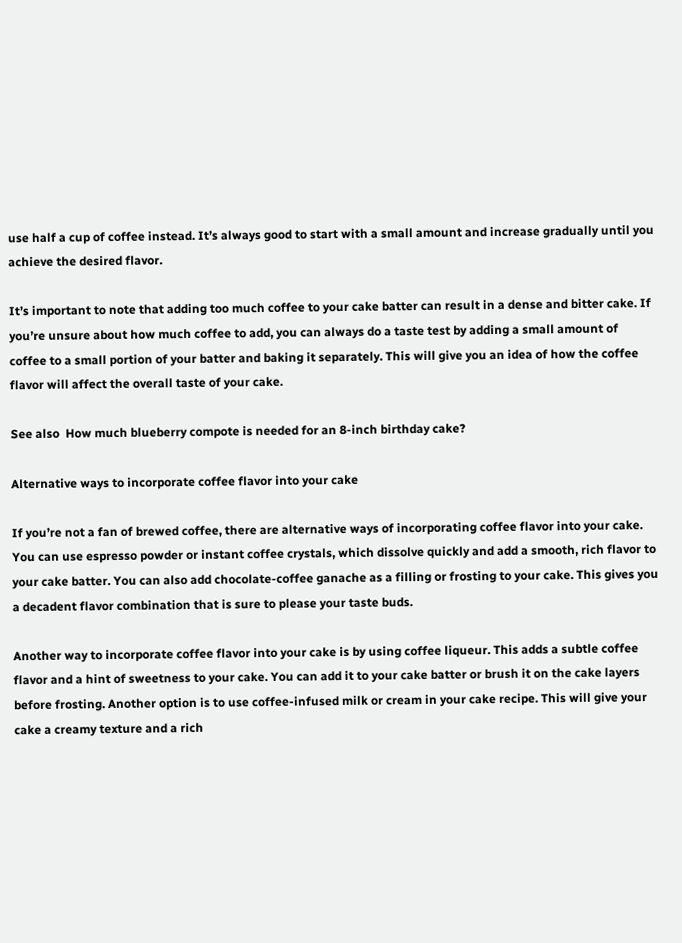use half a cup of coffee instead. It’s always good to start with a small amount and increase gradually until you achieve the desired flavor.

It’s important to note that adding too much coffee to your cake batter can result in a dense and bitter cake. If you’re unsure about how much coffee to add, you can always do a taste test by adding a small amount of coffee to a small portion of your batter and baking it separately. This will give you an idea of how the coffee flavor will affect the overall taste of your cake.

See also  How much blueberry compote is needed for an 8-inch birthday cake?

Alternative ways to incorporate coffee flavor into your cake

If you’re not a fan of brewed coffee, there are alternative ways of incorporating coffee flavor into your cake. You can use espresso powder or instant coffee crystals, which dissolve quickly and add a smooth, rich flavor to your cake batter. You can also add chocolate-coffee ganache as a filling or frosting to your cake. This gives you a decadent flavor combination that is sure to please your taste buds.

Another way to incorporate coffee flavor into your cake is by using coffee liqueur. This adds a subtle coffee flavor and a hint of sweetness to your cake. You can add it to your cake batter or brush it on the cake layers before frosting. Another option is to use coffee-infused milk or cream in your cake recipe. This will give your cake a creamy texture and a rich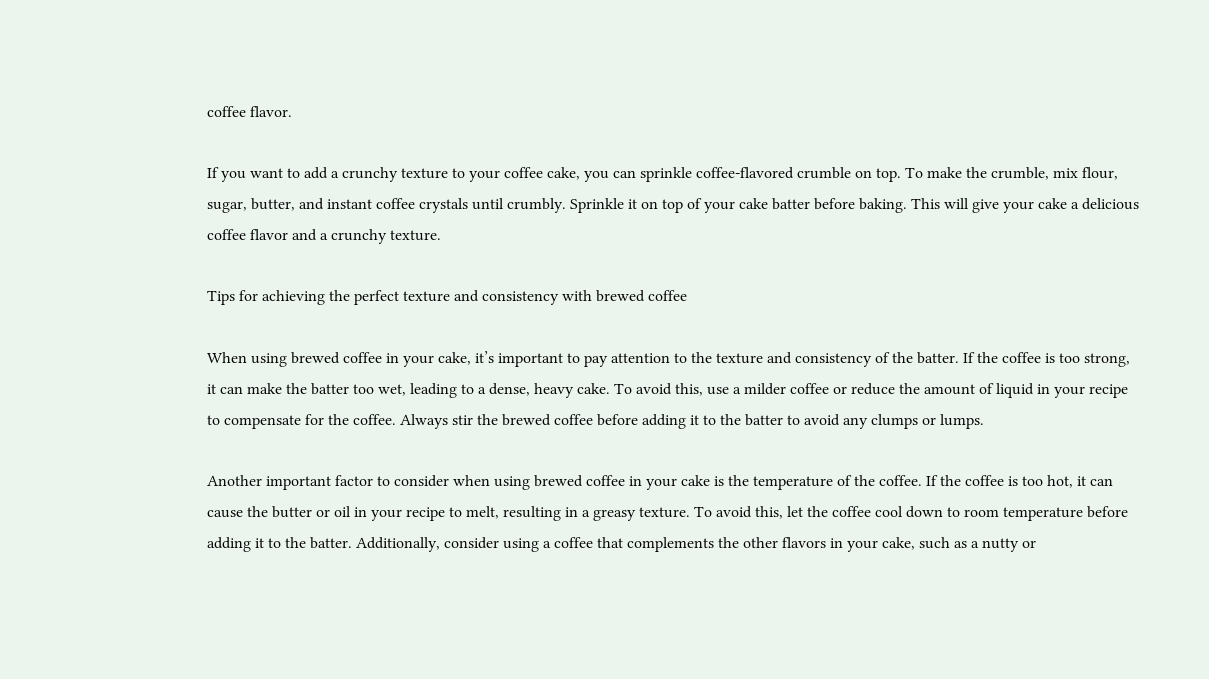coffee flavor.

If you want to add a crunchy texture to your coffee cake, you can sprinkle coffee-flavored crumble on top. To make the crumble, mix flour, sugar, butter, and instant coffee crystals until crumbly. Sprinkle it on top of your cake batter before baking. This will give your cake a delicious coffee flavor and a crunchy texture.

Tips for achieving the perfect texture and consistency with brewed coffee

When using brewed coffee in your cake, it’s important to pay attention to the texture and consistency of the batter. If the coffee is too strong, it can make the batter too wet, leading to a dense, heavy cake. To avoid this, use a milder coffee or reduce the amount of liquid in your recipe to compensate for the coffee. Always stir the brewed coffee before adding it to the batter to avoid any clumps or lumps.

Another important factor to consider when using brewed coffee in your cake is the temperature of the coffee. If the coffee is too hot, it can cause the butter or oil in your recipe to melt, resulting in a greasy texture. To avoid this, let the coffee cool down to room temperature before adding it to the batter. Additionally, consider using a coffee that complements the other flavors in your cake, such as a nutty or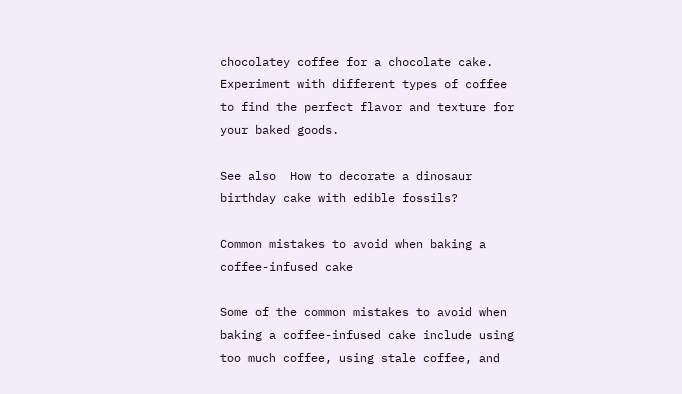chocolatey coffee for a chocolate cake. Experiment with different types of coffee to find the perfect flavor and texture for your baked goods.

See also  How to decorate a dinosaur birthday cake with edible fossils?

Common mistakes to avoid when baking a coffee-infused cake

Some of the common mistakes to avoid when baking a coffee-infused cake include using too much coffee, using stale coffee, and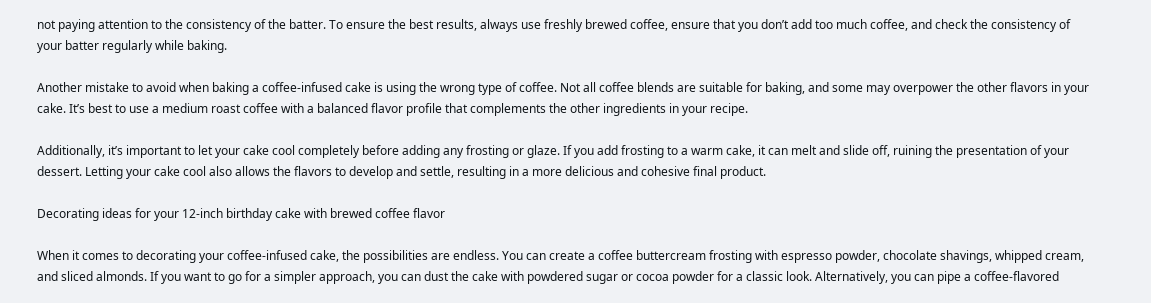not paying attention to the consistency of the batter. To ensure the best results, always use freshly brewed coffee, ensure that you don’t add too much coffee, and check the consistency of your batter regularly while baking.

Another mistake to avoid when baking a coffee-infused cake is using the wrong type of coffee. Not all coffee blends are suitable for baking, and some may overpower the other flavors in your cake. It’s best to use a medium roast coffee with a balanced flavor profile that complements the other ingredients in your recipe.

Additionally, it’s important to let your cake cool completely before adding any frosting or glaze. If you add frosting to a warm cake, it can melt and slide off, ruining the presentation of your dessert. Letting your cake cool also allows the flavors to develop and settle, resulting in a more delicious and cohesive final product.

Decorating ideas for your 12-inch birthday cake with brewed coffee flavor

When it comes to decorating your coffee-infused cake, the possibilities are endless. You can create a coffee buttercream frosting with espresso powder, chocolate shavings, whipped cream, and sliced almonds. If you want to go for a simpler approach, you can dust the cake with powdered sugar or cocoa powder for a classic look. Alternatively, you can pipe a coffee-flavored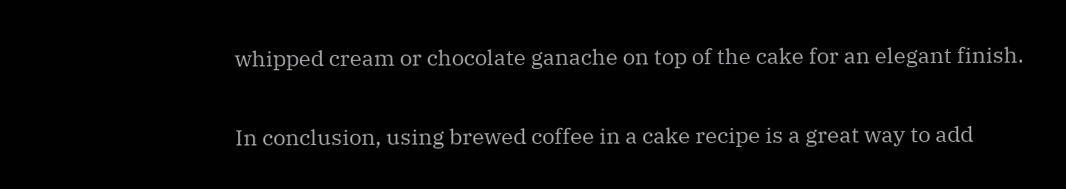whipped cream or chocolate ganache on top of the cake for an elegant finish.

In conclusion, using brewed coffee in a cake recipe is a great way to add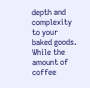depth and complexity to your baked goods. While the amount of coffee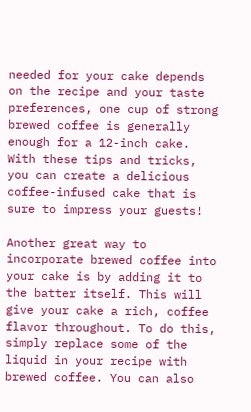needed for your cake depends on the recipe and your taste preferences, one cup of strong brewed coffee is generally enough for a 12-inch cake. With these tips and tricks, you can create a delicious coffee-infused cake that is sure to impress your guests!

Another great way to incorporate brewed coffee into your cake is by adding it to the batter itself. This will give your cake a rich, coffee flavor throughout. To do this, simply replace some of the liquid in your recipe with brewed coffee. You can also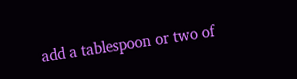add a tablespoon or two of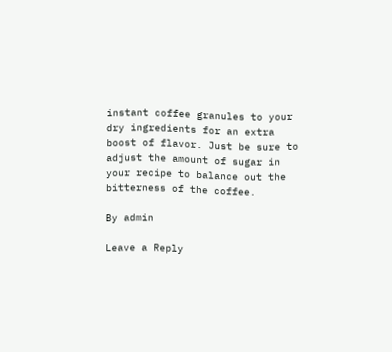instant coffee granules to your dry ingredients for an extra boost of flavor. Just be sure to adjust the amount of sugar in your recipe to balance out the bitterness of the coffee.

By admin

Leave a Reply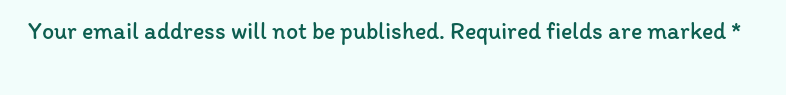Your email address will not be published. Required fields are marked *